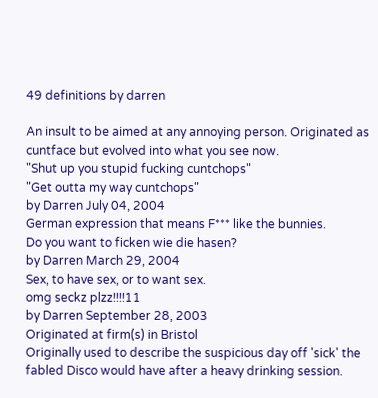49 definitions by darren

An insult to be aimed at any annoying person. Originated as cuntface but evolved into what you see now.
"Shut up you stupid fucking cuntchops"
"Get outta my way cuntchops"
by Darren July 04, 2004
German expression that means F*** like the bunnies.
Do you want to ficken wie die hasen?
by Darren March 29, 2004
Sex, to have sex, or to want sex.
omg seckz plzz!!!!11
by Darren September 28, 2003
Originated at firm(s) in Bristol
Originally used to describe the suspicious day off 'sick' the fabled Disco would have after a heavy drinking session.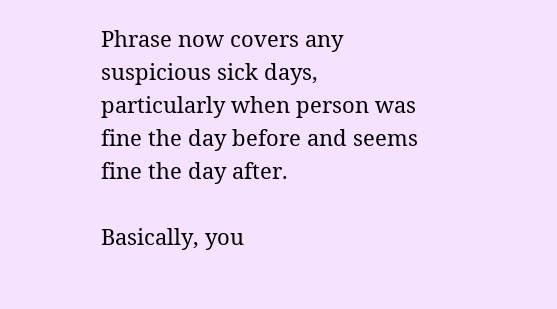Phrase now covers any suspicious sick days, particularly when person was fine the day before and seems fine the day after.

Basically, you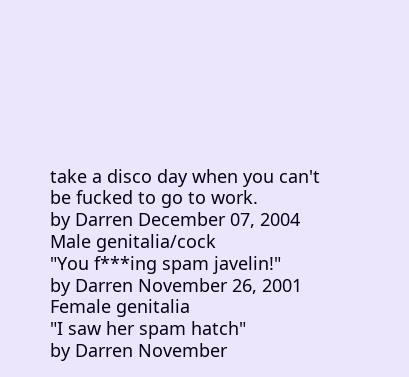take a disco day when you can't be fucked to go to work.
by Darren December 07, 2004
Male genitalia/cock
"You f***ing spam javelin!"
by Darren November 26, 2001
Female genitalia
"I saw her spam hatch"
by Darren November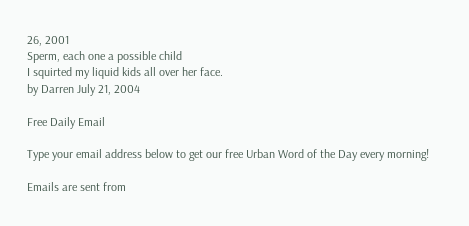26, 2001
Sperm, each one a possible child
I squirted my liquid kids all over her face.
by Darren July 21, 2004

Free Daily Email

Type your email address below to get our free Urban Word of the Day every morning!

Emails are sent from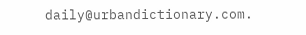daily@urbandictionary.com.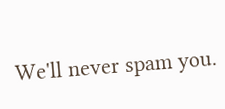We'll never spam you.